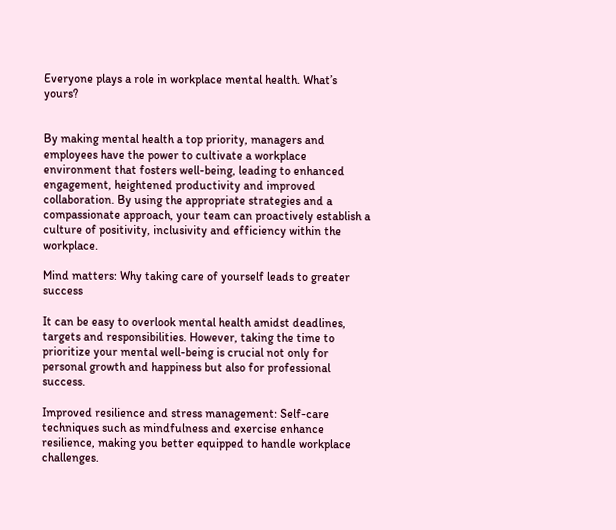Everyone plays a role in workplace mental health. What’s yours?


By making mental health a top priority, managers and employees have the power to cultivate a workplace environment that fosters well-being, leading to enhanced engagement, heightened productivity and improved collaboration. By using the appropriate strategies and a compassionate approach, your team can proactively establish a culture of positivity, inclusivity and efficiency within the workplace.

Mind matters: Why taking care of yourself leads to greater success

It can be easy to overlook mental health amidst deadlines, targets and responsibilities. However, taking the time to prioritize your mental well-being is crucial not only for personal growth and happiness but also for professional success.

Improved resilience and stress management: Self-care techniques such as mindfulness and exercise enhance resilience, making you better equipped to handle workplace challenges.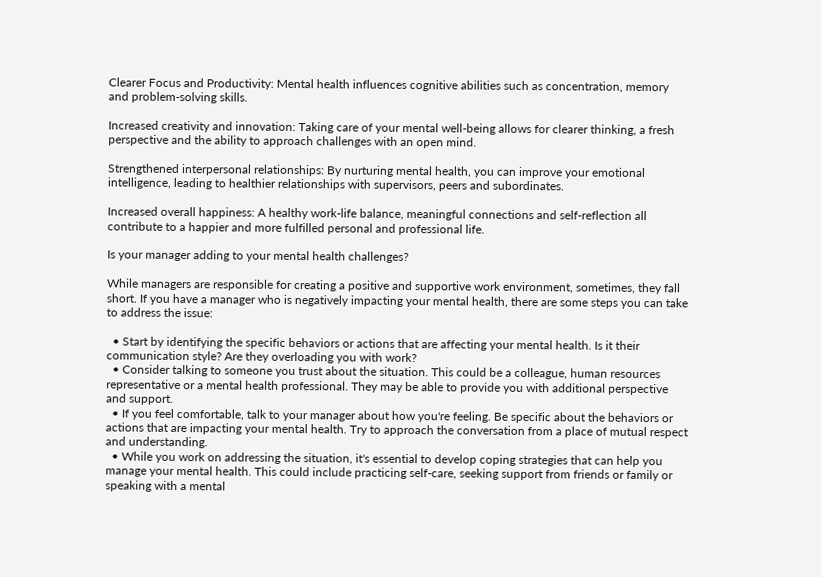Clearer Focus and Productivity: Mental health influences cognitive abilities such as concentration, memory and problem-solving skills.

Increased creativity and innovation: Taking care of your mental well-being allows for clearer thinking, a fresh perspective and the ability to approach challenges with an open mind.

Strengthened interpersonal relationships: By nurturing mental health, you can improve your emotional intelligence, leading to healthier relationships with supervisors, peers and subordinates.

Increased overall happiness: A healthy work-life balance, meaningful connections and self-reflection all contribute to a happier and more fulfilled personal and professional life.

Is your manager adding to your mental health challenges?

While managers are responsible for creating a positive and supportive work environment, sometimes, they fall short. If you have a manager who is negatively impacting your mental health, there are some steps you can take to address the issue:

  • Start by identifying the specific behaviors or actions that are affecting your mental health. Is it their communication style? Are they overloading you with work?
  • Consider talking to someone you trust about the situation. This could be a colleague, human resources representative or a mental health professional. They may be able to provide you with additional perspective and support.
  • If you feel comfortable, talk to your manager about how you're feeling. Be specific about the behaviors or actions that are impacting your mental health. Try to approach the conversation from a place of mutual respect and understanding.
  • While you work on addressing the situation, it's essential to develop coping strategies that can help you manage your mental health. This could include practicing self-care, seeking support from friends or family or speaking with a mental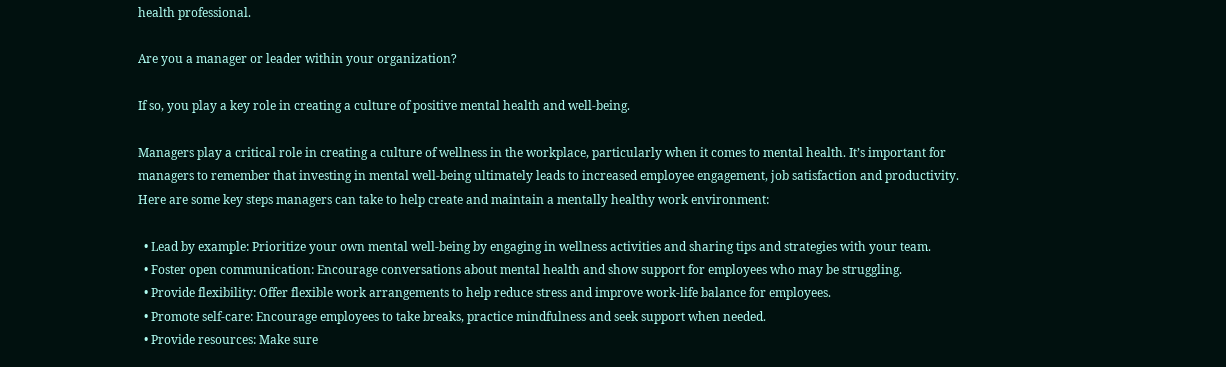health professional.

Are you a manager or leader within your organization?

If so, you play a key role in creating a culture of positive mental health and well-being.

Managers play a critical role in creating a culture of wellness in the workplace, particularly when it comes to mental health. It’s important for managers to remember that investing in mental well-being ultimately leads to increased employee engagement, job satisfaction and productivity. Here are some key steps managers can take to help create and maintain a mentally healthy work environment:

  • Lead by example: Prioritize your own mental well-being by engaging in wellness activities and sharing tips and strategies with your team.
  • Foster open communication: Encourage conversations about mental health and show support for employees who may be struggling.
  • Provide flexibility: Offer flexible work arrangements to help reduce stress and improve work-life balance for employees.
  • Promote self-care: Encourage employees to take breaks, practice mindfulness and seek support when needed.
  • Provide resources: Make sure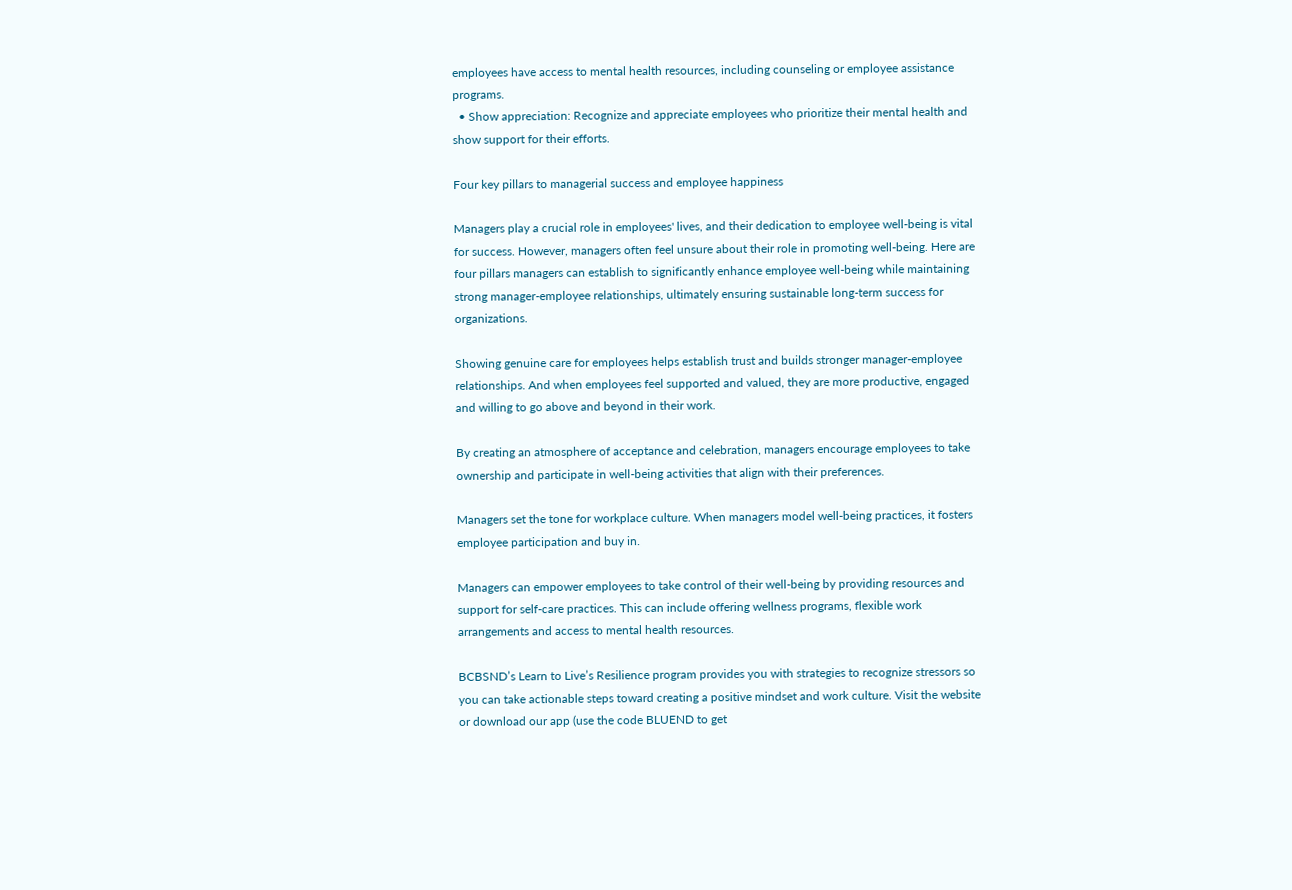employees have access to mental health resources, including counseling or employee assistance programs.
  • Show appreciation: Recognize and appreciate employees who prioritize their mental health and show support for their efforts.

Four key pillars to managerial success and employee happiness

Managers play a crucial role in employees' lives, and their dedication to employee well-being is vital for success. However, managers often feel unsure about their role in promoting well-being. Here are four pillars managers can establish to significantly enhance employee well-being while maintaining strong manager-employee relationships, ultimately ensuring sustainable long-term success for organizations.

Showing genuine care for employees helps establish trust and builds stronger manager-employee relationships. And when employees feel supported and valued, they are more productive, engaged and willing to go above and beyond in their work.

By creating an atmosphere of acceptance and celebration, managers encourage employees to take ownership and participate in well-being activities that align with their preferences.

Managers set the tone for workplace culture. When managers model well-being practices, it fosters employee participation and buy in.

Managers can empower employees to take control of their well-being by providing resources and support for self-care practices. This can include offering wellness programs, flexible work arrangements and access to mental health resources.

BCBSND’s Learn to Live’s Resilience program provides you with strategies to recognize stressors so you can take actionable steps toward creating a positive mindset and work culture. Visit the website or download our app (use the code BLUEND to get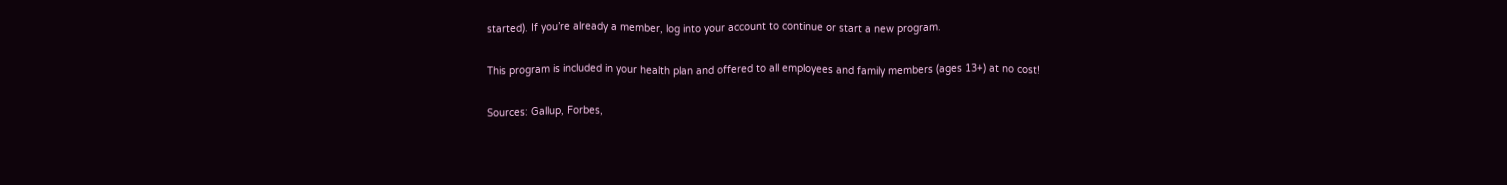started). If you’re already a member, log into your account to continue or start a new program.

This program is included in your health plan and offered to all employees and family members (ages 13+) at no cost!

Sources: Gallup, Forbes,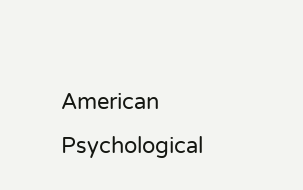American Psychological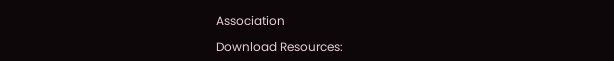Association

Download Resources: